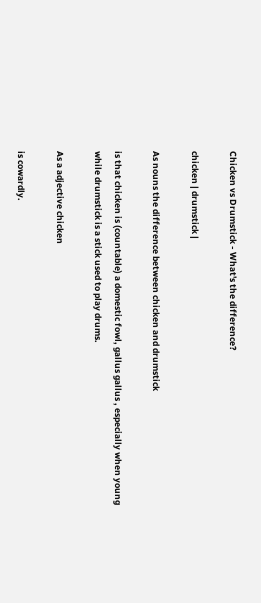Chicken vs Drumstick - What's the difference?

chicken | drumstick |

As nouns the difference between chicken and drumstick

is that chicken is (countable) a domestic fowl, gallus gallus , especially when young while drumstick is a stick used to play drums.

As a adjective chicken

is cowardly.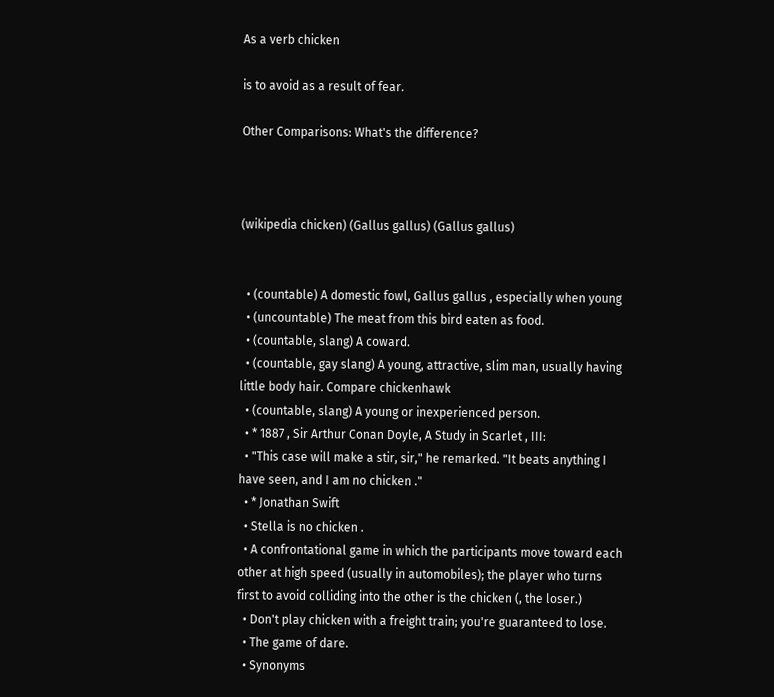As a verb chicken

is to avoid as a result of fear.

Other Comparisons: What's the difference?



(wikipedia chicken) (Gallus gallus) (Gallus gallus)


  • (countable) A domestic fowl, Gallus gallus , especially when young
  • (uncountable) The meat from this bird eaten as food.
  • (countable, slang) A coward.
  • (countable, gay slang) A young, attractive, slim man, usually having little body hair. Compare chickenhawk
  • (countable, slang) A young or inexperienced person.
  • * 1887 , Sir Arthur Conan Doyle, A Study in Scarlet , III:
  • "This case will make a stir, sir," he remarked. "It beats anything I have seen, and I am no chicken ."
  • * Jonathan Swift
  • Stella is no chicken .
  • A confrontational game in which the participants move toward each other at high speed (usually in automobiles); the player who turns first to avoid colliding into the other is the chicken (, the loser.)
  • Don't play chicken with a freight train; you're guaranteed to lose.
  • The game of dare.
  • Synonyms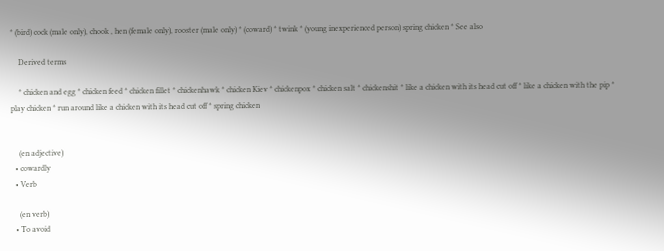* (bird) cock (male only), chook , hen (female only), rooster (male only) * (coward) * twink * (young inexperienced person) spring chicken * See also

    Derived terms

    * chicken and egg * chicken feed * chicken fillet * chickenhawk * chicken Kiev * chickenpox * chicken salt * chickenshit * like a chicken with its head cut off * like a chicken with the pip * play chicken * run around like a chicken with its head cut off * spring chicken


    (en adjective)
  • cowardly
  • Verb

    (en verb)
  • To avoid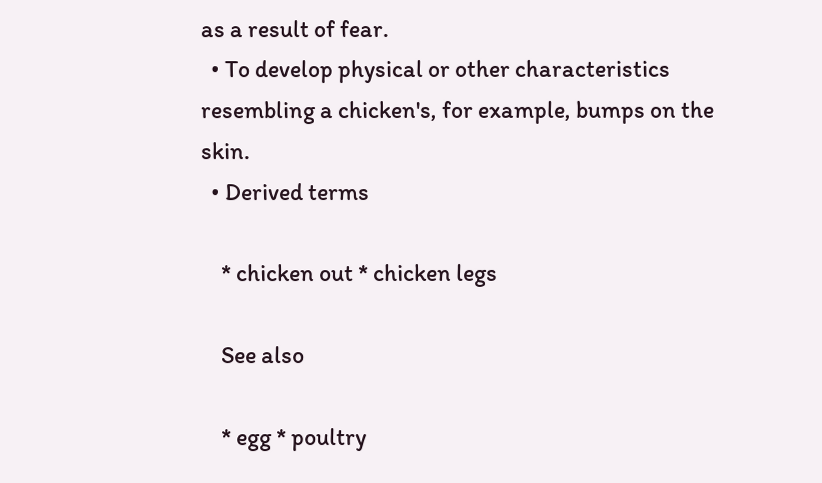as a result of fear.
  • To develop physical or other characteristics resembling a chicken's, for example, bumps on the skin.
  • Derived terms

    * chicken out * chicken legs

    See also

    * egg * poultry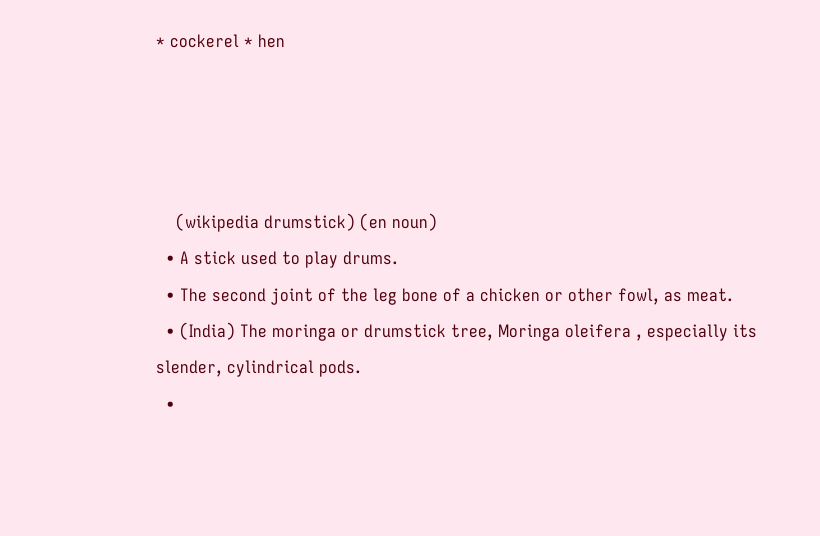* cockerel * hen




    (wikipedia drumstick) (en noun)
  • A stick used to play drums.
  • The second joint of the leg bone of a chicken or other fowl, as meat.
  • (India) The moringa or drumstick tree, Moringa oleifera , especially its slender, cylindrical pods.
  •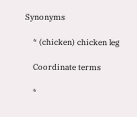Synonyms

    * (chicken) chicken leg

    Coordinate terms

    *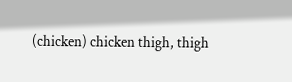(chicken) chicken thigh, thigh